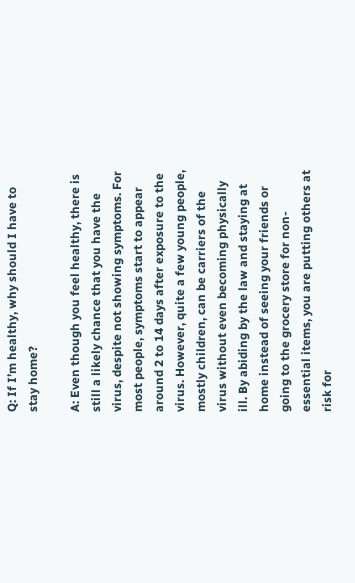Q: If I’m healthy, why should I have to stay home?

A: Even though you feel healthy, there is still a likely chance that you have the virus, despite not showing symptoms. For most people, symptoms start to appear around 2 to 14 days after exposure to the virus. However, quite a few young people, mostly children, can be carriers of the virus without even becoming physically ill. By abiding by the law and staying at home instead of seeing your friends or going to the grocery store for non-essential items, you are putting others at risk for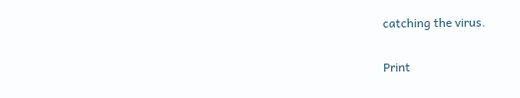catching the virus.

Print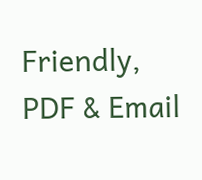Friendly, PDF & Email